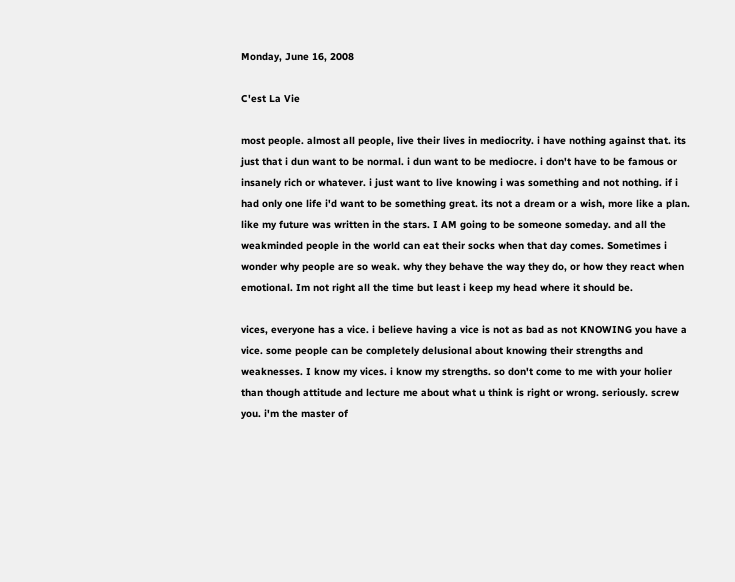Monday, June 16, 2008

C'est La Vie

most people. almost all people, live their lives in mediocrity. i have nothing against that. its just that i dun want to be normal. i dun want to be mediocre. i don't have to be famous or insanely rich or whatever. i just want to live knowing i was something and not nothing. if i had only one life i'd want to be something great. its not a dream or a wish, more like a plan. like my future was written in the stars. I AM going to be someone someday. and all the weakminded people in the world can eat their socks when that day comes. Sometimes i wonder why people are so weak. why they behave the way they do, or how they react when emotional. Im not right all the time but least i keep my head where it should be.

vices, everyone has a vice. i believe having a vice is not as bad as not KNOWING you have a vice. some people can be completely delusional about knowing their strengths and weaknesses. I know my vices. i know my strengths. so don't come to me with your holier than though attitude and lecture me about what u think is right or wrong. seriously. screw you. i'm the master of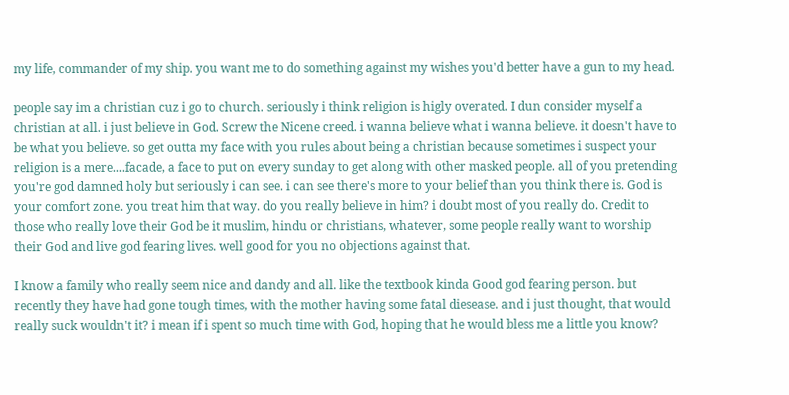my life, commander of my ship. you want me to do something against my wishes you'd better have a gun to my head.

people say im a christian cuz i go to church. seriously i think religion is higly overated. I dun consider myself a christian at all. i just believe in God. Screw the Nicene creed. i wanna believe what i wanna believe. it doesn't have to be what you believe. so get outta my face with you rules about being a christian because sometimes i suspect your religion is a mere....facade, a face to put on every sunday to get along with other masked people. all of you pretending you're god damned holy but seriously i can see. i can see there's more to your belief than you think there is. God is your comfort zone. you treat him that way. do you really believe in him? i doubt most of you really do. Credit to those who really love their God be it muslim, hindu or christians, whatever, some people really want to worship their God and live god fearing lives. well good for you no objections against that.

I know a family who really seem nice and dandy and all. like the textbook kinda Good god fearing person. but recently they have had gone tough times, with the mother having some fatal diesease. and i just thought, that would really suck wouldn't it? i mean if i spent so much time with God, hoping that he would bless me a little you know?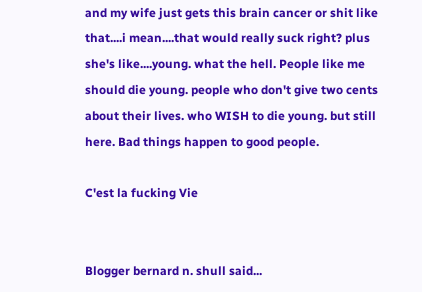and my wife just gets this brain cancer or shit like that....i mean....that would really suck right? plus she's like....young. what the hell. People like me should die young. people who don't give two cents about their lives. who WISH to die young. but still here. Bad things happen to good people.

C'est la fucking Vie


Blogger bernard n. shull said...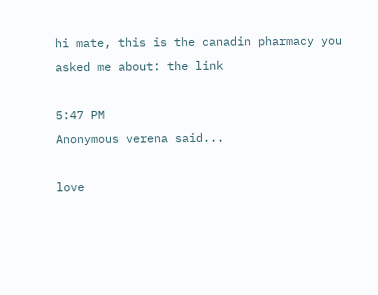hi mate, this is the canadin pharmacy you asked me about: the link

5:47 PM
Anonymous verena said...

love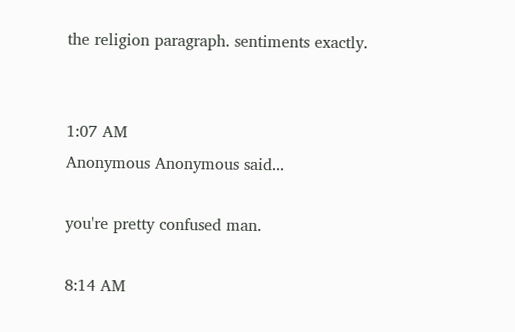the religion paragraph. sentiments exactly.


1:07 AM
Anonymous Anonymous said...

you're pretty confused man.

8:14 AM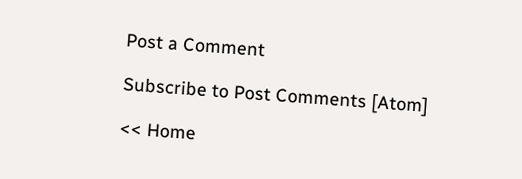Post a Comment

Subscribe to Post Comments [Atom]

<< Home